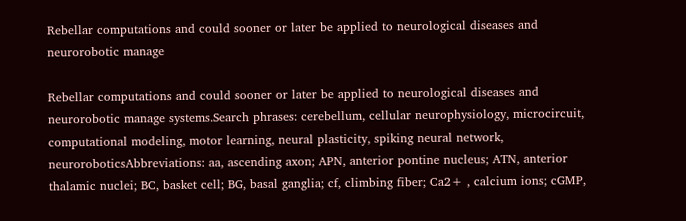Rebellar computations and could sooner or later be applied to neurological diseases and neurorobotic manage

Rebellar computations and could sooner or later be applied to neurological diseases and neurorobotic manage systems.Search phrases: cerebellum, cellular neurophysiology, microcircuit, computational modeling, motor learning, neural plasticity, spiking neural network, neuroroboticsAbbreviations: aa, ascending axon; APN, anterior pontine nucleus; ATN, anterior thalamic nuclei; BC, basket cell; BG, basal ganglia; cf, climbing fiber; Ca2+ , calcium ions; cGMP,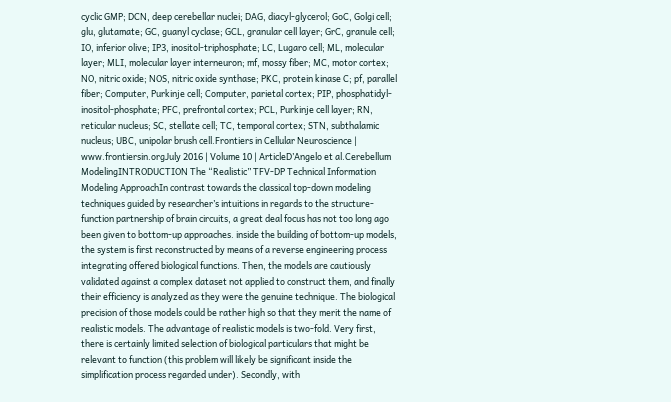cyclic GMP; DCN, deep cerebellar nuclei; DAG, diacyl-glycerol; GoC, Golgi cell; glu, glutamate; GC, guanyl cyclase; GCL, granular cell layer; GrC, granule cell; IO, inferior olive; IP3, inositol-triphosphate; LC, Lugaro cell; ML, molecular layer; MLI, molecular layer interneuron; mf, mossy fiber; MC, motor cortex; NO, nitric oxide; NOS, nitric oxide synthase; PKC, protein kinase C; pf, parallel fiber; Computer, Purkinje cell; Computer, parietal cortex; PIP, phosphatidyl-inositol-phosphate; PFC, prefrontal cortex; PCL, Purkinje cell layer; RN, reticular nucleus; SC, stellate cell; TC, temporal cortex; STN, subthalamic nucleus; UBC, unipolar brush cell.Frontiers in Cellular Neuroscience | www.frontiersin.orgJuly 2016 | Volume 10 | ArticleD’Angelo et al.Cerebellum ModelingINTRODUCTION The “Realistic” TFV-DP Technical Information Modeling ApproachIn contrast towards the classical top-down modeling techniques guided by researcher’s intuitions in regards to the structure-function partnership of brain circuits, a great deal focus has not too long ago been given to bottom-up approaches. inside the building of bottom-up models, the system is first reconstructed by means of a reverse engineering process integrating offered biological functions. Then, the models are cautiously validated against a complex dataset not applied to construct them, and finally their efficiency is analyzed as they were the genuine technique. The biological precision of those models could be rather high so that they merit the name of realistic models. The advantage of realistic models is two-fold. Very first, there is certainly limited selection of biological particulars that might be relevant to function (this problem will likely be significant inside the simplification process regarded under). Secondly, with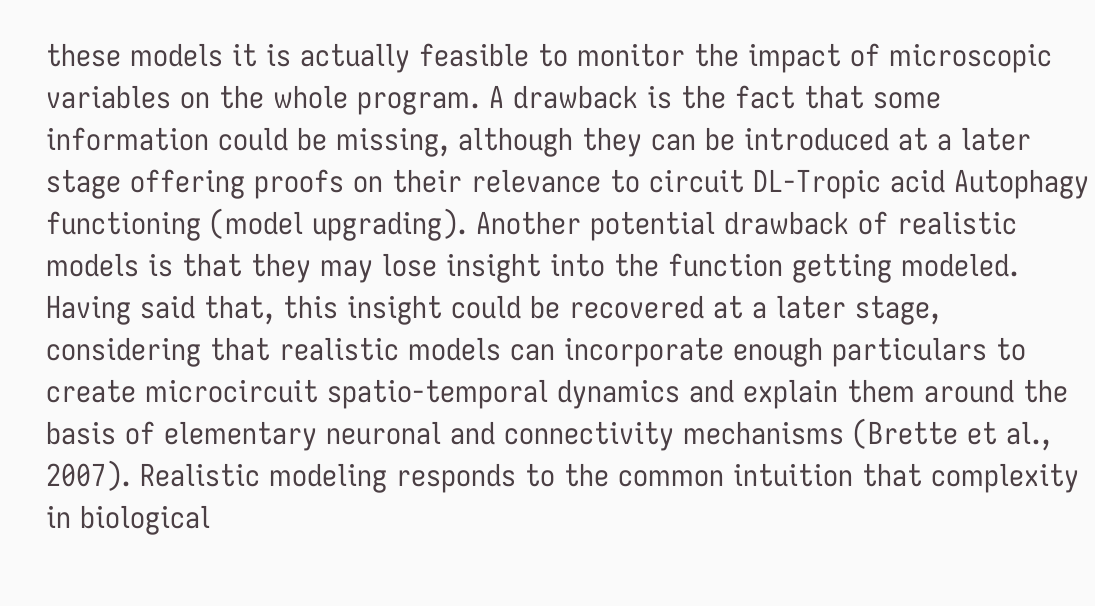these models it is actually feasible to monitor the impact of microscopic variables on the whole program. A drawback is the fact that some information could be missing, although they can be introduced at a later stage offering proofs on their relevance to circuit DL-Tropic acid Autophagy functioning (model upgrading). Another potential drawback of realistic models is that they may lose insight into the function getting modeled. Having said that, this insight could be recovered at a later stage, considering that realistic models can incorporate enough particulars to create microcircuit spatio-temporal dynamics and explain them around the basis of elementary neuronal and connectivity mechanisms (Brette et al., 2007). Realistic modeling responds to the common intuition that complexity in biological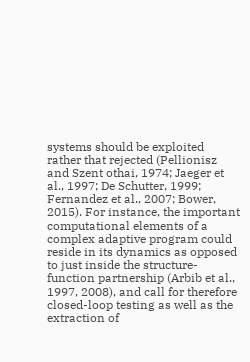systems should be exploited rather that rejected (Pellionisz and Szent othai, 1974; Jaeger et al., 1997; De Schutter, 1999; Fernandez et al., 2007; Bower, 2015). For instance, the important computational elements of a complex adaptive program could reside in its dynamics as opposed to just inside the structure-function partnership (Arbib et al., 1997, 2008), and call for therefore closed-loop testing as well as the extraction of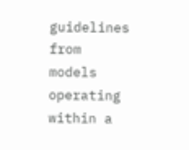guidelines from models operating within a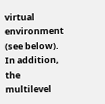virtual environment (see below). In addition, the multilevel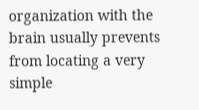organization with the brain usually prevents from locating a very simple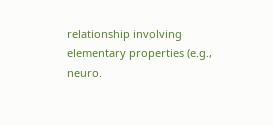relationship involving elementary properties (e.g., neuro.